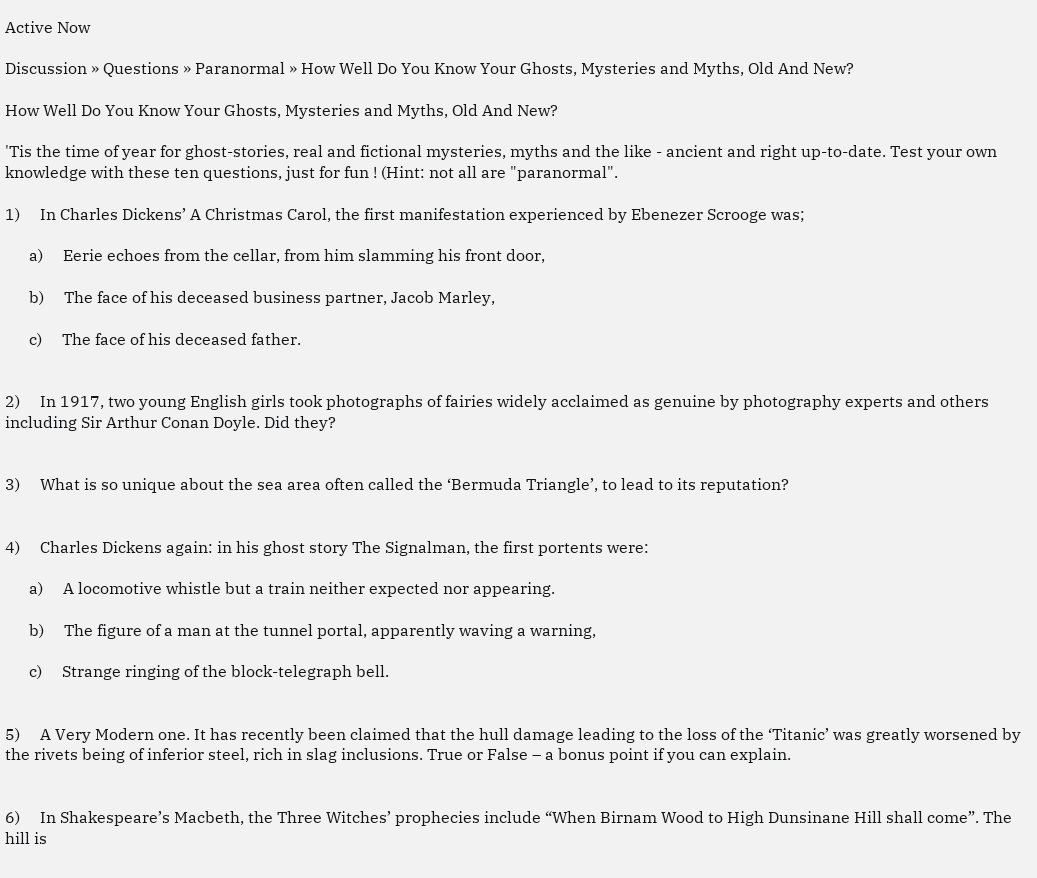Active Now

Discussion » Questions » Paranormal » How Well Do You Know Your Ghosts, Mysteries and Myths, Old And New?

How Well Do You Know Your Ghosts, Mysteries and Myths, Old And New?

'Tis the time of year for ghost-stories, real and fictional mysteries, myths and the like - ancient and right up-to-date. Test your own knowledge with these ten questions, just for fun ! (Hint: not all are "paranormal".

1)     In Charles Dickens’ A Christmas Carol, the first manifestation experienced by Ebenezer Scrooge was;

      a)     Eerie echoes from the cellar, from him slamming his front door,

      b)     The face of his deceased business partner, Jacob Marley,

      c)     The face of his deceased father.


2)     In 1917, two young English girls took photographs of fairies widely acclaimed as genuine by photography experts and others including Sir Arthur Conan Doyle. Did they?


3)     What is so unique about the sea area often called the ‘Bermuda Triangle’, to lead to its reputation?


4)     Charles Dickens again: in his ghost story The Signalman, the first portents were:

      a)     A locomotive whistle but a train neither expected nor appearing.

      b)     The figure of a man at the tunnel portal, apparently waving a warning,

      c)     Strange ringing of the block-telegraph bell.


5)     A Very Modern one. It has recently been claimed that the hull damage leading to the loss of the ‘Titanic’ was greatly worsened by the rivets being of inferior steel, rich in slag inclusions. True or False – a bonus point if you can explain.


6)     In Shakespeare’s Macbeth, the Three Witches’ prophecies include “When Birnam Wood to High Dunsinane Hill shall come”. The hill is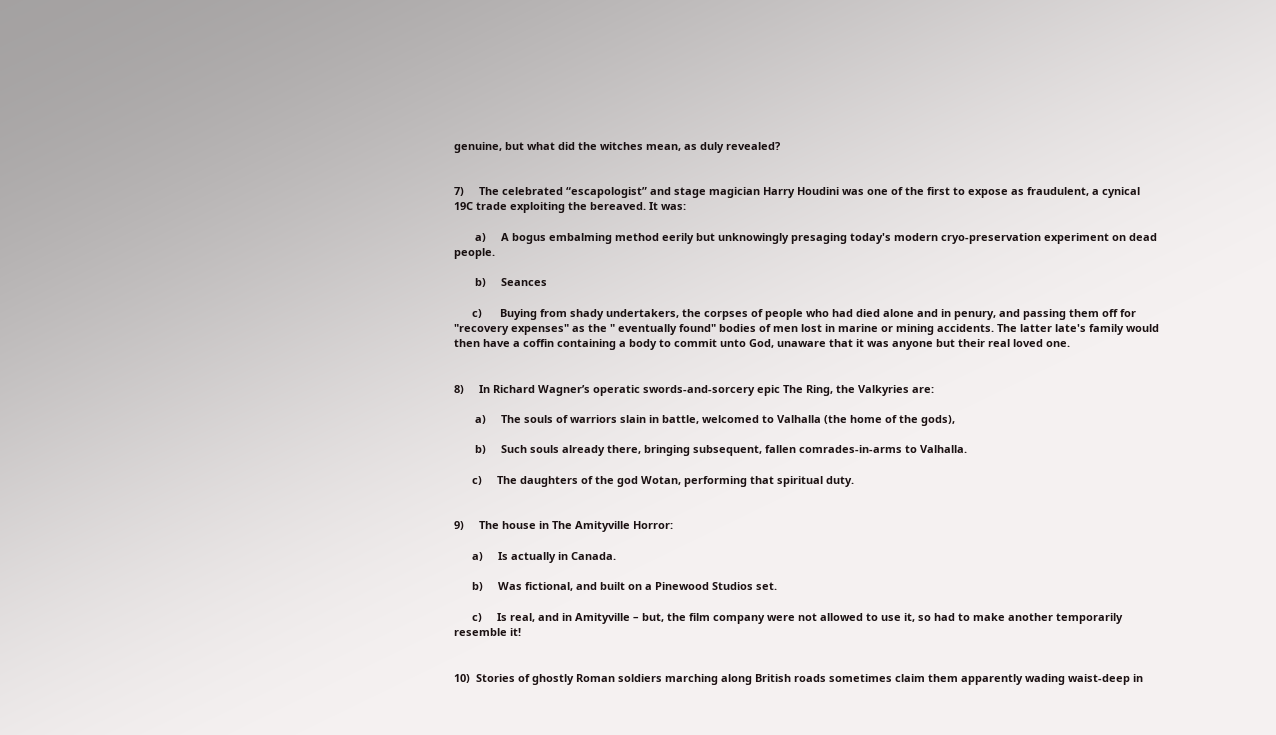genuine, but what did the witches mean, as duly revealed?


7)     The celebrated “escapologist” and stage magician Harry Houdini was one of the first to expose as fraudulent, a cynical 19C trade exploiting the bereaved. It was:

       a)     A bogus embalming method eerily but unknowingly presaging today's modern cryo-preservation experiment on dead people.

       b)     Seances

      c)      Buying from shady undertakers, the corpses of people who had died alone and in penury, and passing them off for "recovery expenses" as the " eventually found" bodies of men lost in marine or mining accidents. The latter late's family would then have a coffin containing a body to commit unto God, unaware that it was anyone but their real loved one.


8)     In Richard Wagner’s operatic swords-and-sorcery epic The Ring, the Valkyries are:

       a)     The souls of warriors slain in battle, welcomed to Valhalla (the home of the gods),

       b)     Such souls already there, bringing subsequent, fallen comrades-in-arms to Valhalla.

      c)     The daughters of the god Wotan, performing that spiritual duty.


9)     The house in The Amityville Horror:

      a)     Is actually in Canada.

      b)     Was fictional, and built on a Pinewood Studios set.

      c)     Is real, and in Amityville – but, the film company were not allowed to use it, so had to make another temporarily resemble it!


10)  Stories of ghostly Roman soldiers marching along British roads sometimes claim them apparently wading waist-deep in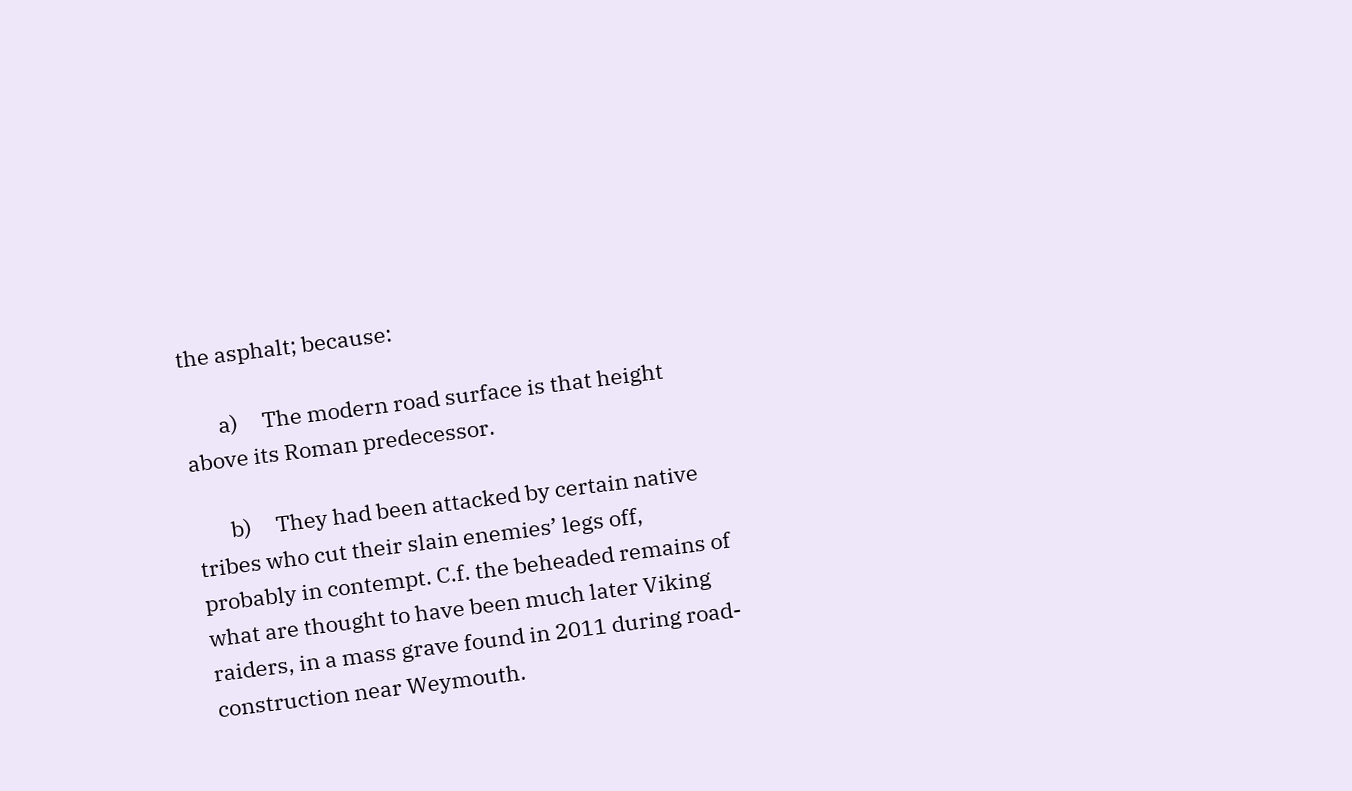the asphalt; because:

       a)     The modern road surface is that height above its Roman predecessor.

       b)     They had been attacked by certain native tribes who cut their slain enemies’ legs off, probably in contempt. C.f. the beheaded remains of what are thought to have been much later Viking raiders, in a mass grave found in 2011 during road-construction near Weymouth.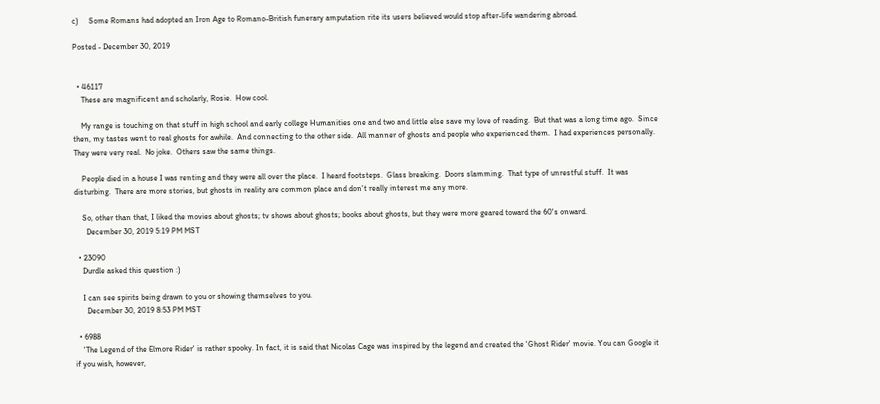c)     Some Romans had adopted an Iron Age to Romano-British funerary amputation rite its users believed would stop after-life wandering abroad.

Posted - December 30, 2019


  • 46117
    These are magnificent and scholarly, Rosie.  How cool.

    My range is touching on that stuff in high school and early college Humanities one and two and little else save my love of reading.  But that was a long time ago.  Since then, my tastes went to real ghosts for awhile.  And connecting to the other side.  All manner of ghosts and people who experienced them.  I had experiences personally.  They were very real.  No joke.  Others saw the same things.

    People died in a house I was renting and they were all over the place.  I heard footsteps.  Glass breaking.  Doors slamming.  That type of unrestful stuff.  It was disturbing.  There are more stories, but ghosts in reality are common place and don't really interest me any more.

    So, other than that, I liked the movies about ghosts; tv shows about ghosts; books about ghosts, but they were more geared toward the 60's onward.
      December 30, 2019 5:19 PM MST

  • 23090
    Durdle asked this question :)

    I can see spirits being drawn to you or showing themselves to you.
      December 30, 2019 8:53 PM MST

  • 6988
    'The Legend of the Elmore Rider' is rather spooky. In fact, it is said that Nicolas Cage was inspired by the legend and created the 'Ghost Rider' movie. You can Google it if you wish, however,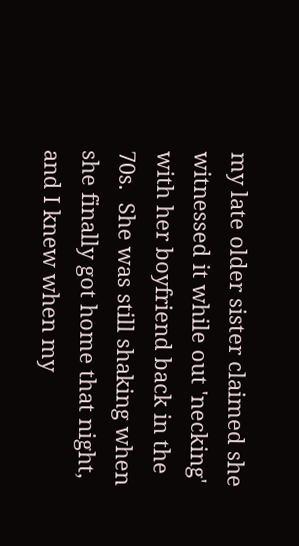my late older sister claimed she witnessed it while out 'necking' with her boyfriend back in the 70s.  She was still shaking when she finally got home that night, and I knew when my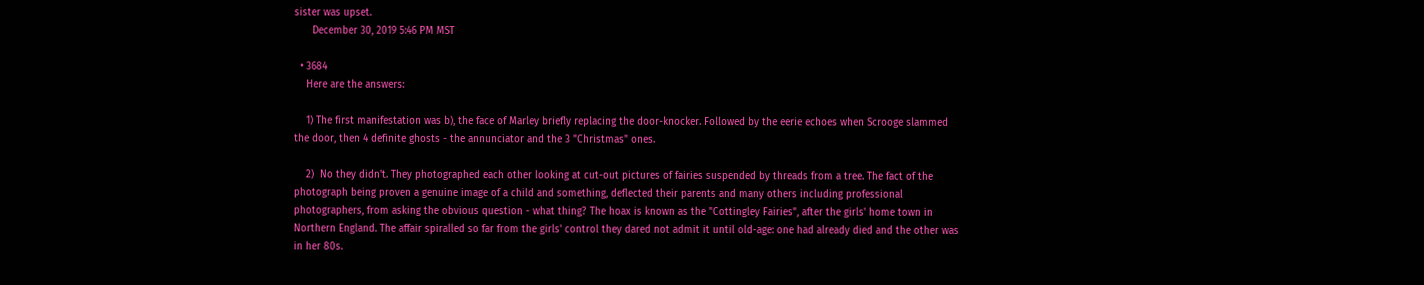sister was upset.
      December 30, 2019 5:46 PM MST

  • 3684
    Here are the answers:

    1) The first manifestation was b), the face of Marley briefly replacing the door-knocker. Followed by the eerie echoes when Scrooge slammed the door, then 4 definite ghosts - the annunciator and the 3 "Christmas" ones.

    2)  No they didn't. They photographed each other looking at cut-out pictures of fairies suspended by threads from a tree. The fact of the photograph being proven a genuine image of a child and something, deflected their parents and many others including professional photographers, from asking the obvious question - what thing? The hoax is known as the "Cottingley Fairies", after the girls' home town in Northern England. The affair spiralled so far from the girls' control they dared not admit it until old-age: one had already died and the other was in her 80s.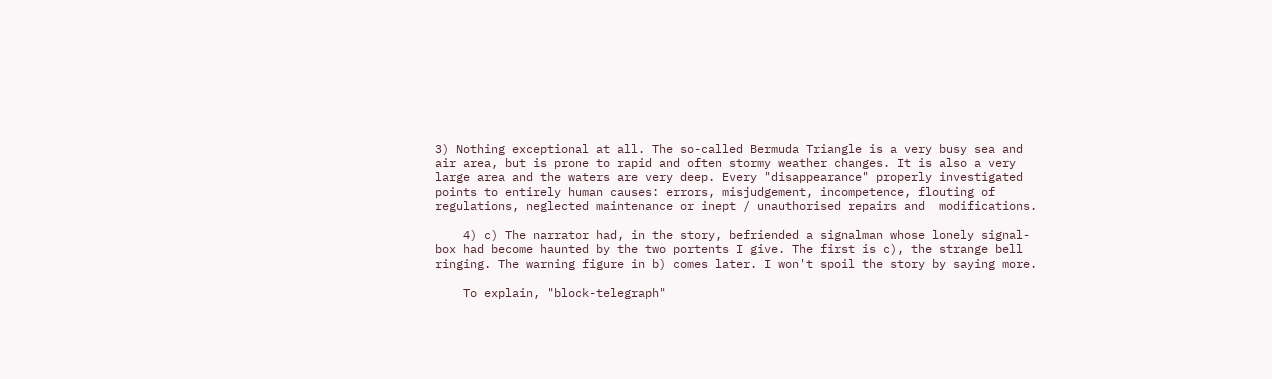3) Nothing exceptional at all. The so-called Bermuda Triangle is a very busy sea and air area, but is prone to rapid and often stormy weather changes. It is also a very large area and the waters are very deep. Every "disappearance" properly investigated points to entirely human causes: errors, misjudgement, incompetence, flouting of regulations, neglected maintenance or inept / unauthorised repairs and  modifications.

    4) c) The narrator had, in the story, befriended a signalman whose lonely signal-box had become haunted by the two portents I give. The first is c), the strange bell ringing. The warning figure in b) comes later. I won't spoil the story by saying more.

    To explain, "block-telegraph"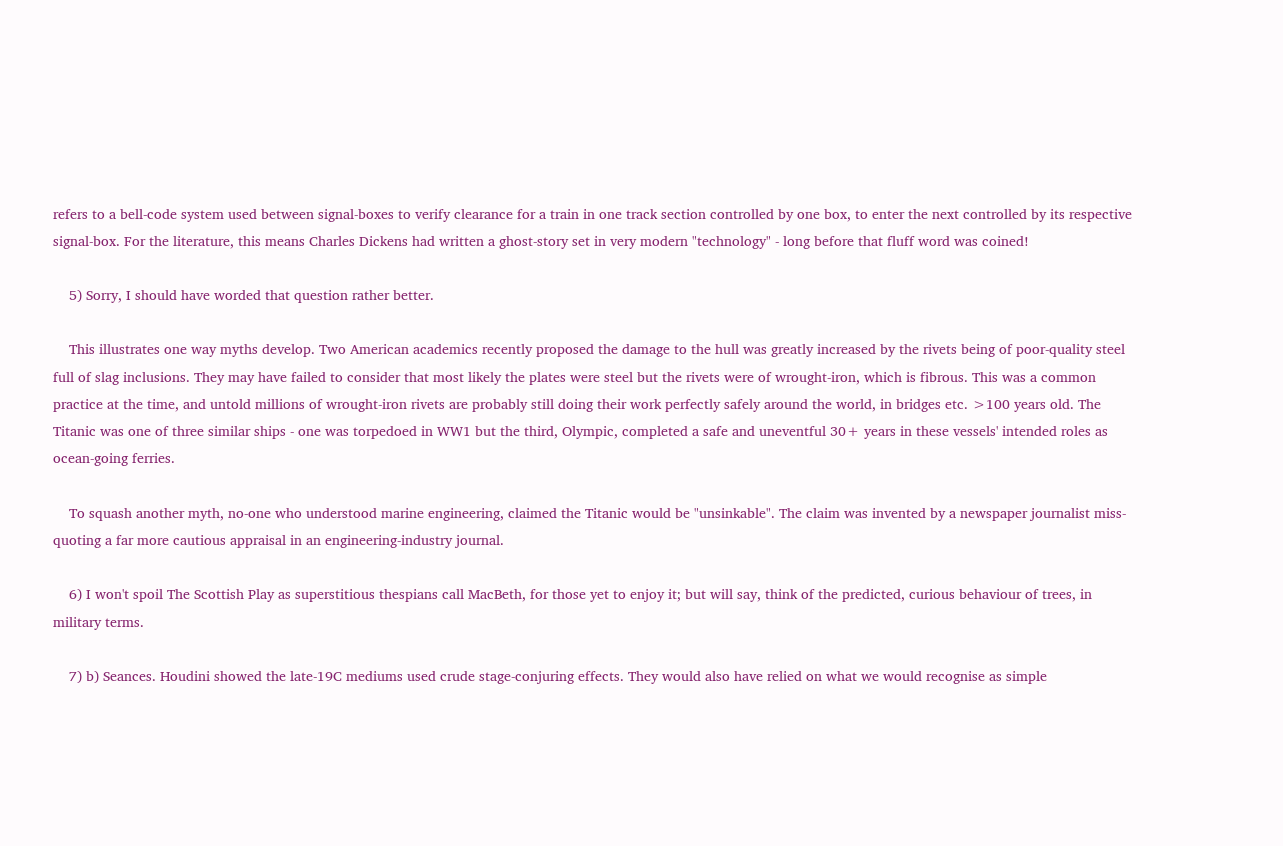refers to a bell-code system used between signal-boxes to verify clearance for a train in one track section controlled by one box, to enter the next controlled by its respective signal-box. For the literature, this means Charles Dickens had written a ghost-story set in very modern "technology" - long before that fluff word was coined!

    5) Sorry, I should have worded that question rather better.

    This illustrates one way myths develop. Two American academics recently proposed the damage to the hull was greatly increased by the rivets being of poor-quality steel full of slag inclusions. They may have failed to consider that most likely the plates were steel but the rivets were of wrought-iron, which is fibrous. This was a common practice at the time, and untold millions of wrought-iron rivets are probably still doing their work perfectly safely around the world, in bridges etc. >100 years old. The Titanic was one of three similar ships - one was torpedoed in WW1 but the third, Olympic, completed a safe and uneventful 30+ years in these vessels' intended roles as ocean-going ferries.

    To squash another myth, no-one who understood marine engineering, claimed the Titanic would be "unsinkable". The claim was invented by a newspaper journalist miss-quoting a far more cautious appraisal in an engineering-industry journal.

    6) I won't spoil The Scottish Play as superstitious thespians call MacBeth, for those yet to enjoy it; but will say, think of the predicted, curious behaviour of trees, in military terms.

    7) b) Seances. Houdini showed the late-19C mediums used crude stage-conjuring effects. They would also have relied on what we would recognise as simple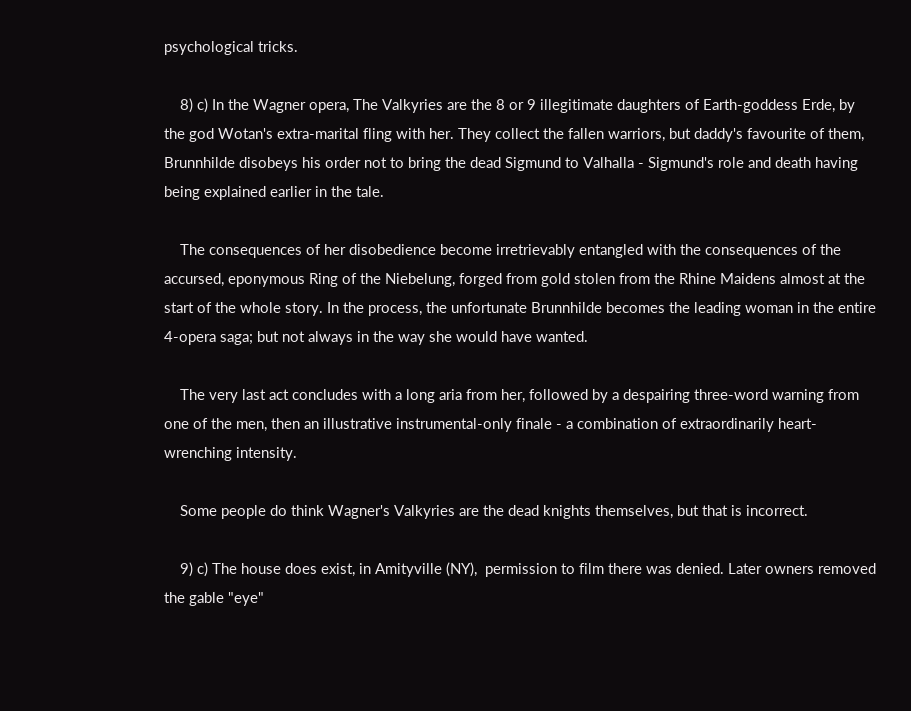psychological tricks.

    8) c) In the Wagner opera, The Valkyries are the 8 or 9 illegitimate daughters of Earth-goddess Erde, by the god Wotan's extra-marital fling with her. They collect the fallen warriors, but daddy's favourite of them, Brunnhilde disobeys his order not to bring the dead Sigmund to Valhalla - Sigmund's role and death having being explained earlier in the tale.

    The consequences of her disobedience become irretrievably entangled with the consequences of the accursed, eponymous Ring of the Niebelung, forged from gold stolen from the Rhine Maidens almost at the start of the whole story. In the process, the unfortunate Brunnhilde becomes the leading woman in the entire 4-opera saga; but not always in the way she would have wanted.

    The very last act concludes with a long aria from her, followed by a despairing three-word warning from one of the men, then an illustrative instrumental-only finale - a combination of extraordinarily heart-wrenching intensity.

    Some people do think Wagner's Valkyries are the dead knights themselves, but that is incorrect.

    9) c) The house does exist, in Amityville (NY),  permission to film there was denied. Later owners removed the gable "eye"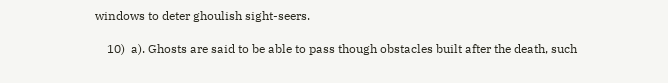windows to deter ghoulish sight-seers.

    10)  a). Ghosts are said to be able to pass though obstacles built after the death, such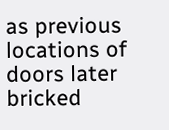as previous locations of doors later bricked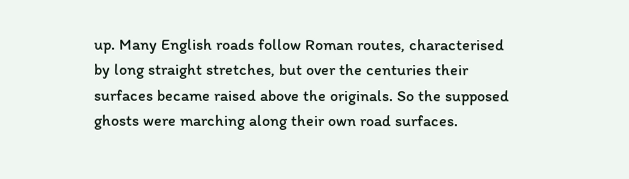up. Many English roads follow Roman routes, characterised by long straight stretches, but over the centuries their surfaces became raised above the originals. So the supposed ghosts were marching along their own road surfaces.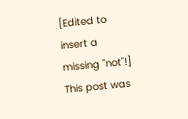[Edited to insert a missing "not"!] This post was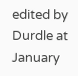edited by Durdle at January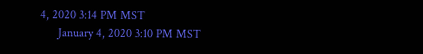4, 2020 3:14 PM MST
      January 4, 2020 3:10 PM MST